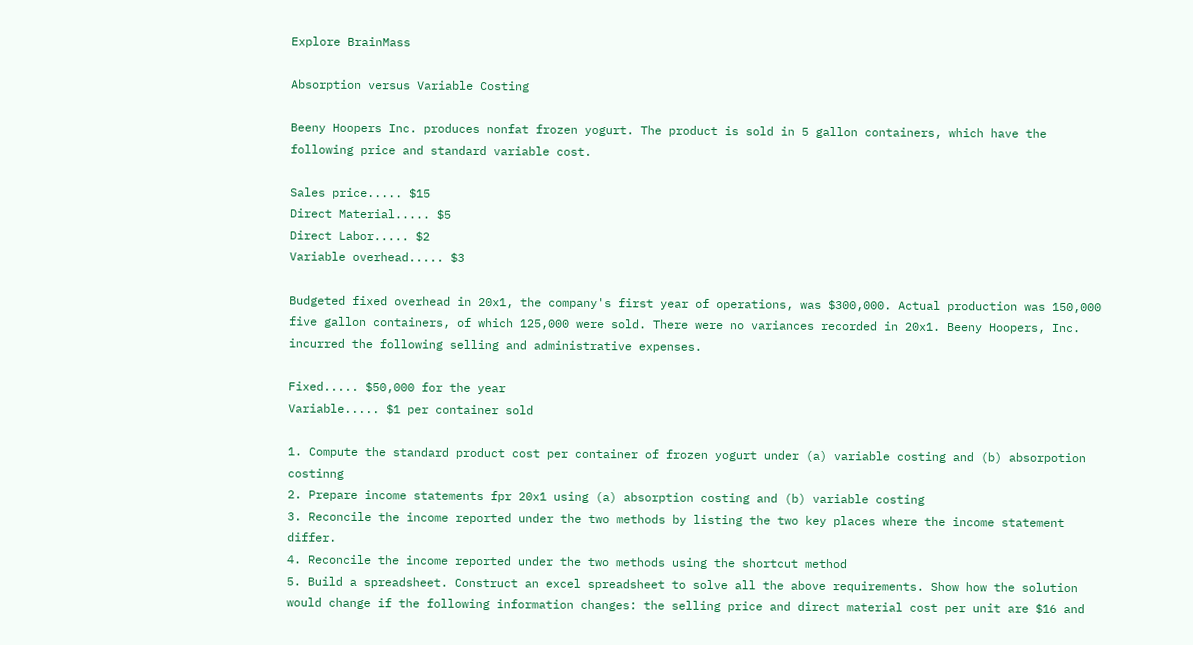Explore BrainMass

Absorption versus Variable Costing

Beeny Hoopers Inc. produces nonfat frozen yogurt. The product is sold in 5 gallon containers, which have the following price and standard variable cost.

Sales price..... $15
Direct Material..... $5
Direct Labor..... $2
Variable overhead..... $3

Budgeted fixed overhead in 20x1, the company's first year of operations, was $300,000. Actual production was 150,000 five gallon containers, of which 125,000 were sold. There were no variances recorded in 20x1. Beeny Hoopers, Inc. incurred the following selling and administrative expenses.

Fixed..... $50,000 for the year
Variable..... $1 per container sold

1. Compute the standard product cost per container of frozen yogurt under (a) variable costing and (b) absorpotion costinng
2. Prepare income statements fpr 20x1 using (a) absorption costing and (b) variable costing
3. Reconcile the income reported under the two methods by listing the two key places where the income statement differ.
4. Reconcile the income reported under the two methods using the shortcut method
5. Build a spreadsheet. Construct an excel spreadsheet to solve all the above requirements. Show how the solution would change if the following information changes: the selling price and direct material cost per unit are $16 and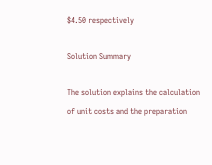$4.50 respectively

Solution Summary

The solution explains the calculation of unit costs and the preparation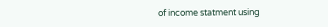of income statment using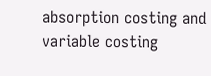absorption costing and variable costing